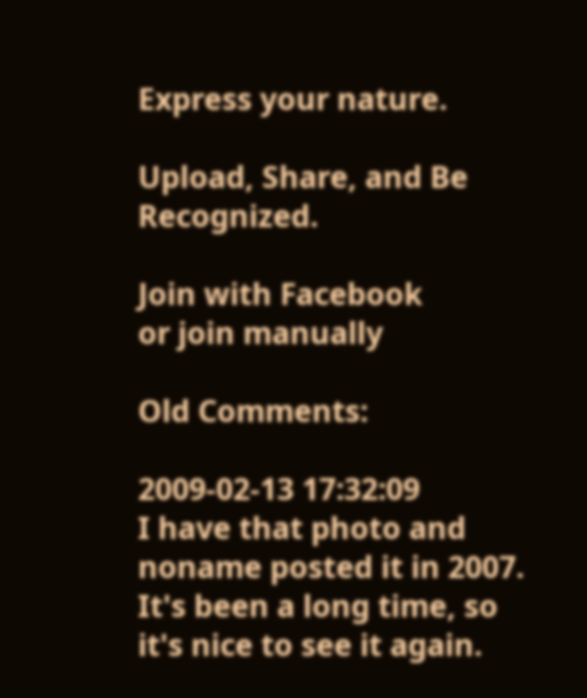Express your nature.

Upload, Share, and Be Recognized.

Join with Facebook
or join manually

Old Comments:

2009-02-13 17:32:09
I have that photo and noname posted it in 2007. It's been a long time, so it's nice to see it again.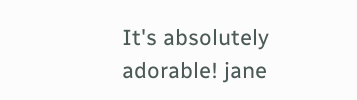It's absolutely adorable! jane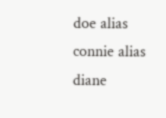doe alias connie alias diane